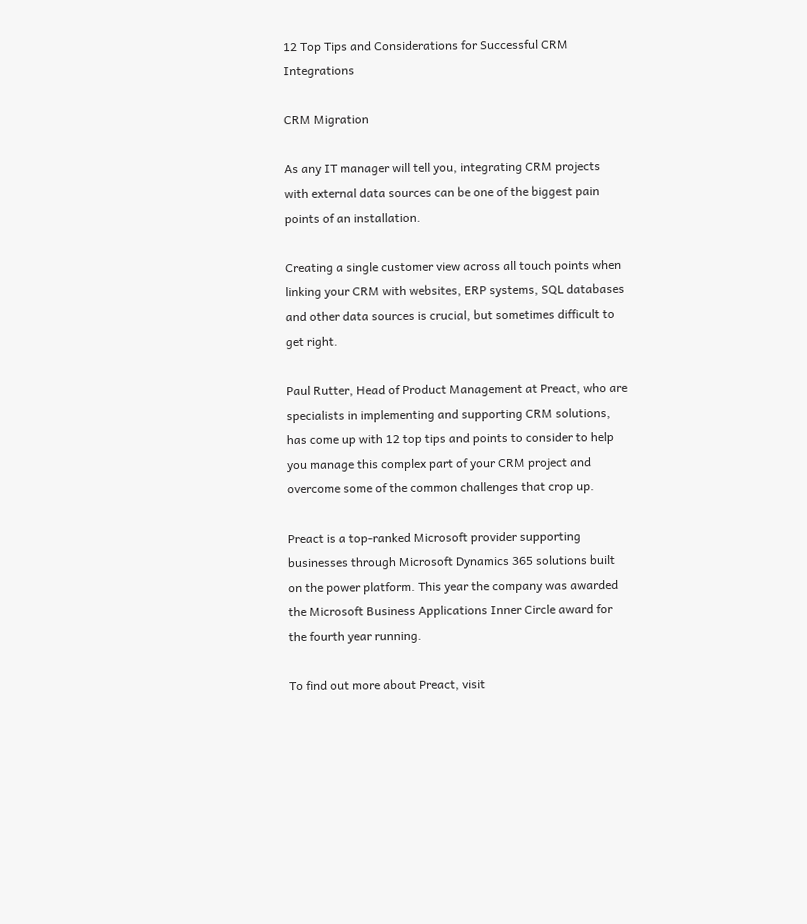12 Top Tips and Considerations for Successful CRM Integrations

CRM Migration

As any IT manager will tell you, integrating CRM projects with external data sources can be one of the biggest pain points of an installation.

Creating a single customer view across all touch points when linking your CRM with websites, ERP systems, SQL databases and other data sources is crucial, but sometimes difficult to get right.

Paul Rutter, Head of Product Management at Preact, who are specialists in implementing and supporting CRM solutions, has come up with 12 top tips and points to consider to help you manage this complex part of your CRM project and overcome some of the common challenges that crop up.

Preact is a top-ranked Microsoft provider supporting businesses through Microsoft Dynamics 365 solutions built on the power platform. This year the company was awarded the Microsoft Business Applications Inner Circle award for the fourth year running.

To find out more about Preact, visit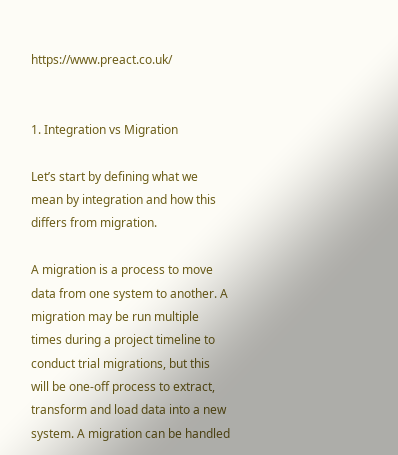https://www.preact.co.uk/


1. Integration vs Migration

Let’s start by defining what we mean by integration and how this differs from migration.

A migration is a process to move data from one system to another. A migration may be run multiple times during a project timeline to conduct trial migrations, but this will be one-off process to extract, transform and load data into a new system. A migration can be handled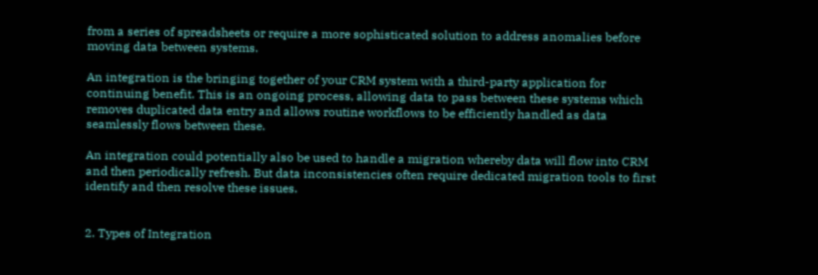from a series of spreadsheets or require a more sophisticated solution to address anomalies before moving data between systems.

An integration is the bringing together of your CRM system with a third-party application for continuing benefit. This is an ongoing process, allowing data to pass between these systems which removes duplicated data entry and allows routine workflows to be efficiently handled as data seamlessly flows between these.

An integration could potentially also be used to handle a migration whereby data will flow into CRM and then periodically refresh. But data inconsistencies often require dedicated migration tools to first identify and then resolve these issues.


2. Types of Integration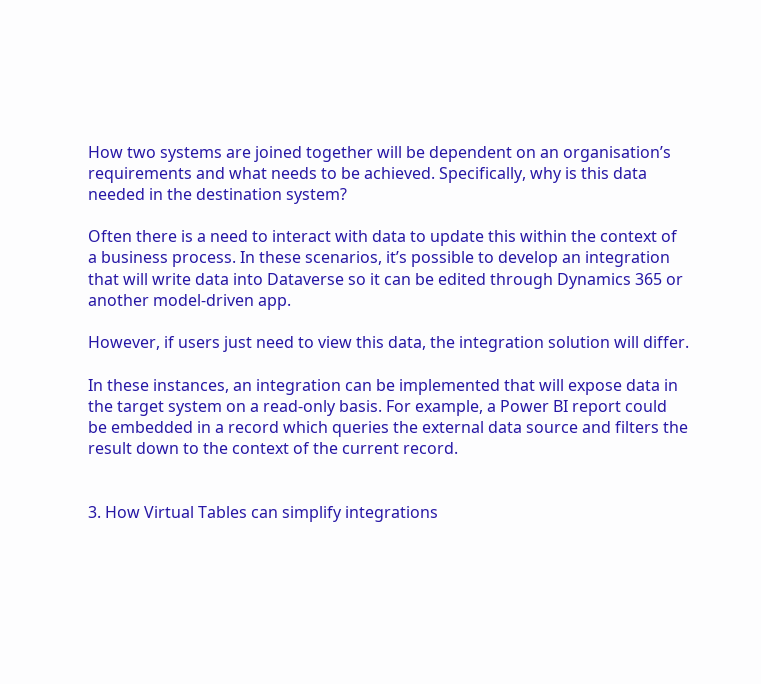How two systems are joined together will be dependent on an organisation’s requirements and what needs to be achieved. Specifically, why is this data needed in the destination system?

Often there is a need to interact with data to update this within the context of a business process. In these scenarios, it’s possible to develop an integration that will write data into Dataverse so it can be edited through Dynamics 365 or another model-driven app.

However, if users just need to view this data, the integration solution will differ.

In these instances, an integration can be implemented that will expose data in the target system on a read-only basis. For example, a Power BI report could be embedded in a record which queries the external data source and filters the result down to the context of the current record.


3. How Virtual Tables can simplify integrations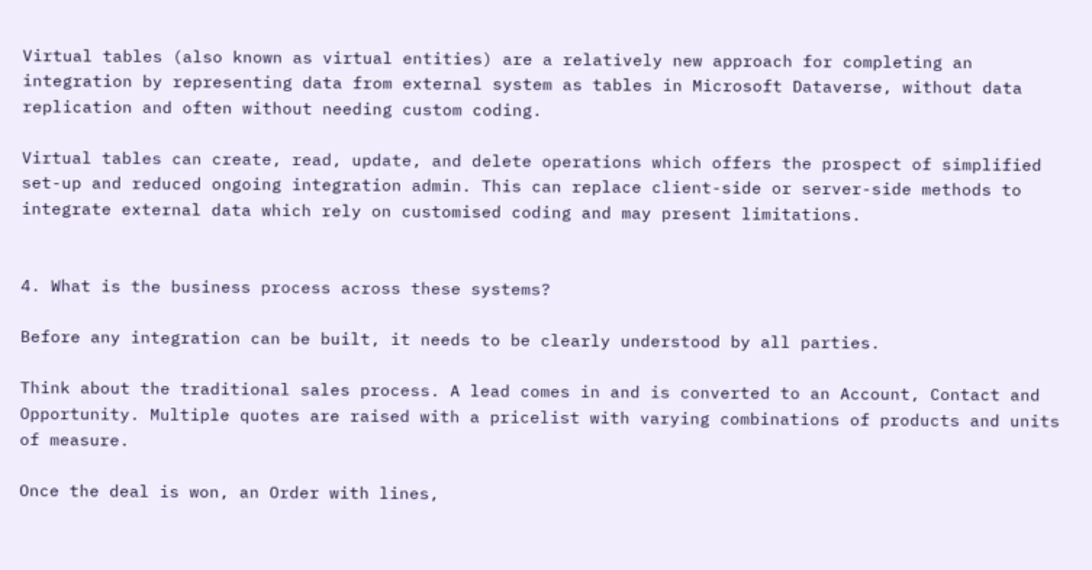Virtual tables (also known as virtual entities) are a relatively new approach for completing an integration by representing data from external system as tables in Microsoft Dataverse, without data replication and often without needing custom coding.

Virtual tables can create, read, update, and delete operations which offers the prospect of simplified set-up and reduced ongoing integration admin. This can replace client-side or server-side methods to integrate external data which rely on customised coding and may present limitations.


4. What is the business process across these systems?

Before any integration can be built, it needs to be clearly understood by all parties.

Think about the traditional sales process. A lead comes in and is converted to an Account, Contact and Opportunity. Multiple quotes are raised with a pricelist with varying combinations of products and units of measure.

Once the deal is won, an Order with lines,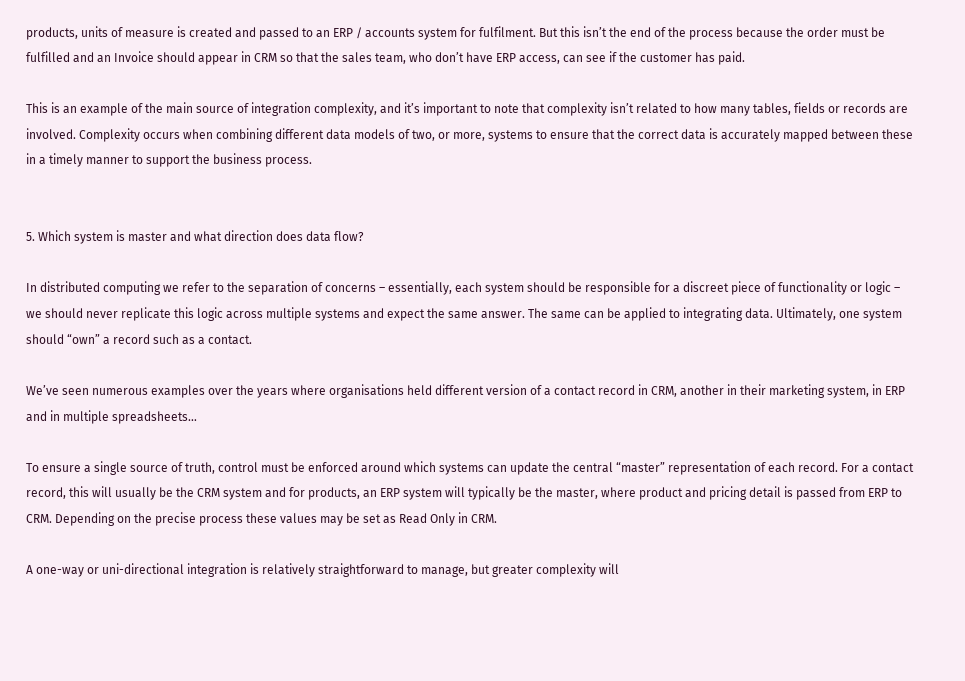products, units of measure is created and passed to an ERP / accounts system for fulfilment. But this isn’t the end of the process because the order must be fulfilled and an Invoice should appear in CRM so that the sales team, who don’t have ERP access, can see if the customer has paid.

This is an example of the main source of integration complexity, and it’s important to note that complexity isn’t related to how many tables, fields or records are involved. Complexity occurs when combining different data models of two, or more, systems to ensure that the correct data is accurately mapped between these in a timely manner to support the business process.


5. Which system is master and what direction does data flow?

In distributed computing we refer to the separation of concerns – essentially, each system should be responsible for a discreet piece of functionality or logic – we should never replicate this logic across multiple systems and expect the same answer. The same can be applied to integrating data. Ultimately, one system should “own” a record such as a contact.

We’ve seen numerous examples over the years where organisations held different version of a contact record in CRM, another in their marketing system, in ERP and in multiple spreadsheets…

To ensure a single source of truth, control must be enforced around which systems can update the central “master” representation of each record. For a contact record, this will usually be the CRM system and for products, an ERP system will typically be the master, where product and pricing detail is passed from ERP to CRM. Depending on the precise process these values may be set as Read Only in CRM.

A one-way or uni-directional integration is relatively straightforward to manage, but greater complexity will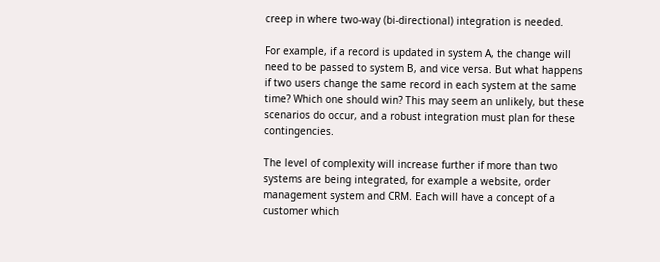creep in where two-way (bi-directional) integration is needed.

For example, if a record is updated in system A, the change will need to be passed to system B, and vice versa. But what happens if two users change the same record in each system at the same time? Which one should win? This may seem an unlikely, but these scenarios do occur, and a robust integration must plan for these contingencies.

The level of complexity will increase further if more than two systems are being integrated, for example a website, order management system and CRM. Each will have a concept of a customer which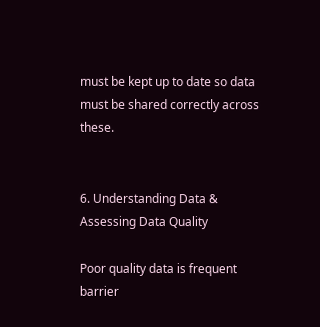must be kept up to date so data must be shared correctly across these.


6. Understanding Data & Assessing Data Quality

Poor quality data is frequent barrier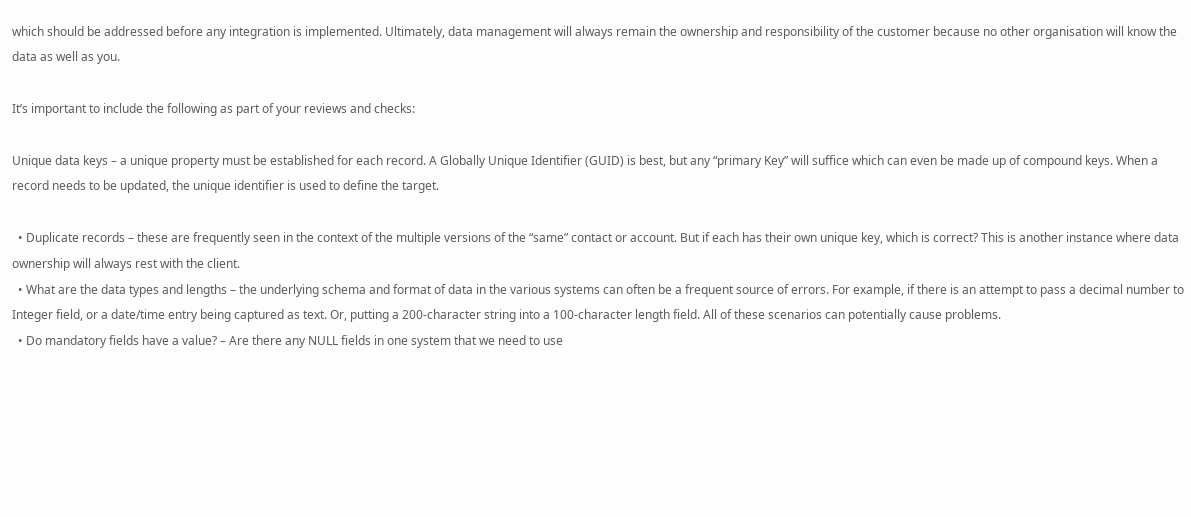which should be addressed before any integration is implemented. Ultimately, data management will always remain the ownership and responsibility of the customer because no other organisation will know the data as well as you.

It’s important to include the following as part of your reviews and checks:

Unique data keys – a unique property must be established for each record. A Globally Unique Identifier (GUID) is best, but any “primary Key” will suffice which can even be made up of compound keys. When a record needs to be updated, the unique identifier is used to define the target.

  • Duplicate records – these are frequently seen in the context of the multiple versions of the “same” contact or account. But if each has their own unique key, which is correct? This is another instance where data ownership will always rest with the client.
  • What are the data types and lengths – the underlying schema and format of data in the various systems can often be a frequent source of errors. For example, if there is an attempt to pass a decimal number to Integer field, or a date/time entry being captured as text. Or, putting a 200-character string into a 100-character length field. All of these scenarios can potentially cause problems.
  • Do mandatory fields have a value? – Are there any NULL fields in one system that we need to use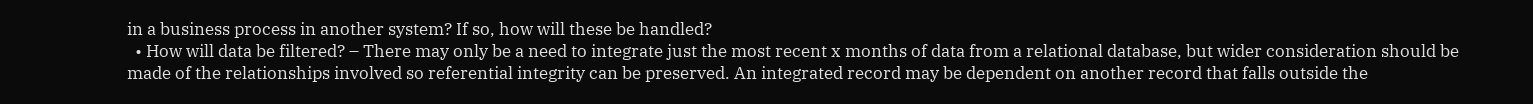in a business process in another system? If so, how will these be handled?
  • How will data be filtered? – There may only be a need to integrate just the most recent x months of data from a relational database, but wider consideration should be made of the relationships involved so referential integrity can be preserved. An integrated record may be dependent on another record that falls outside the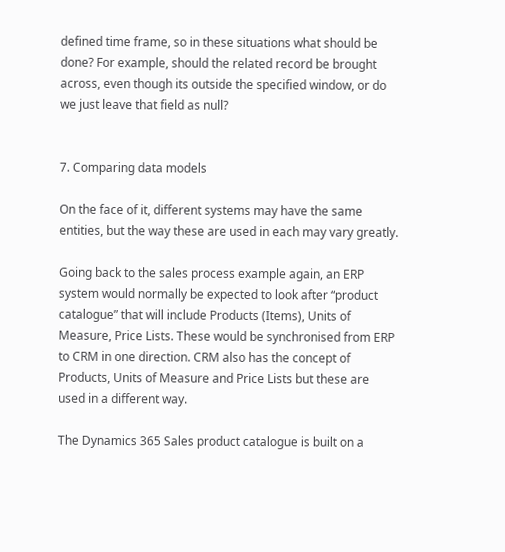defined time frame, so in these situations what should be done? For example, should the related record be brought across, even though its outside the specified window, or do we just leave that field as null?


7. Comparing data models

On the face of it, different systems may have the same entities, but the way these are used in each may vary greatly.

Going back to the sales process example again, an ERP system would normally be expected to look after “product catalogue” that will include Products (Items), Units of Measure, Price Lists. These would be synchronised from ERP to CRM in one direction. CRM also has the concept of Products, Units of Measure and Price Lists but these are used in a different way.

The Dynamics 365 Sales product catalogue is built on a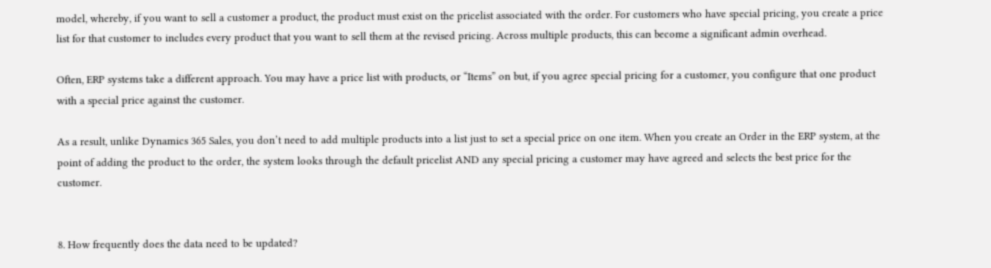model, whereby, if you want to sell a customer a product, the product must exist on the pricelist associated with the order. For customers who have special pricing, you create a price list for that customer to includes every product that you want to sell them at the revised pricing. Across multiple products, this can become a significant admin overhead.

Often, ERP systems take a different approach. You may have a price list with products, or “Items” on but, if you agree special pricing for a customer, you configure that one product with a special price against the customer.

As a result, unlike Dynamics 365 Sales, you don’t need to add multiple products into a list just to set a special price on one item. When you create an Order in the ERP system, at the point of adding the product to the order, the system looks through the default pricelist AND any special pricing a customer may have agreed and selects the best price for the customer.


8. How frequently does the data need to be updated?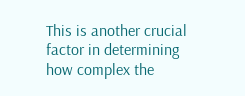This is another crucial factor in determining how complex the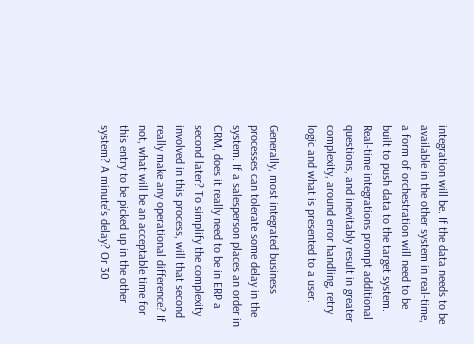integration will be. If the data needs to be available in the other system in real-time, a form of orchestration will need to be built to push data to the target system. Real-time integrations prompt additional questions, and inevitably result in greater complexity, around error handling, retry logic and what is presented to a user.

Generally, most integrated business processes can tolerate some delay in the system. If a salesperson places an order in CRM, does it really need to be in ERP a second later? To simplify the complexity involved in this process, will that second really make any operational difference? If not, what will be an acceptable time for this entry to be picked up in the other system? A minute’s delay? Or 30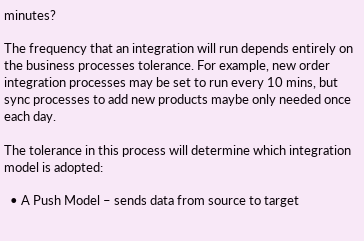minutes?

The frequency that an integration will run depends entirely on the business processes tolerance. For example, new order integration processes may be set to run every 10 mins, but sync processes to add new products maybe only needed once each day.

The tolerance in this process will determine which integration model is adopted:

  • A Push Model – sends data from source to target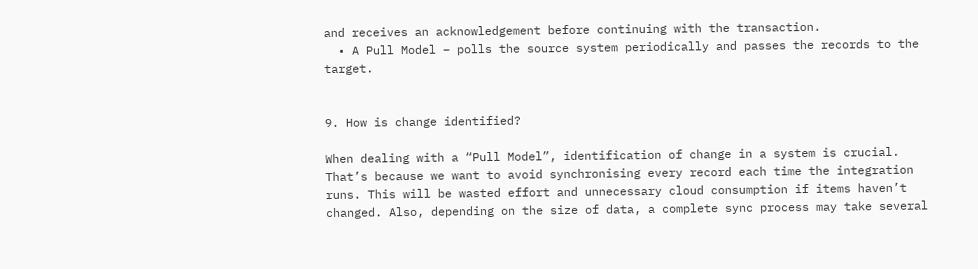and receives an acknowledgement before continuing with the transaction.
  • A Pull Model – polls the source system periodically and passes the records to the target.


9. How is change identified?

When dealing with a “Pull Model”, identification of change in a system is crucial. That’s because we want to avoid synchronising every record each time the integration runs. This will be wasted effort and unnecessary cloud consumption if items haven’t changed. Also, depending on the size of data, a complete sync process may take several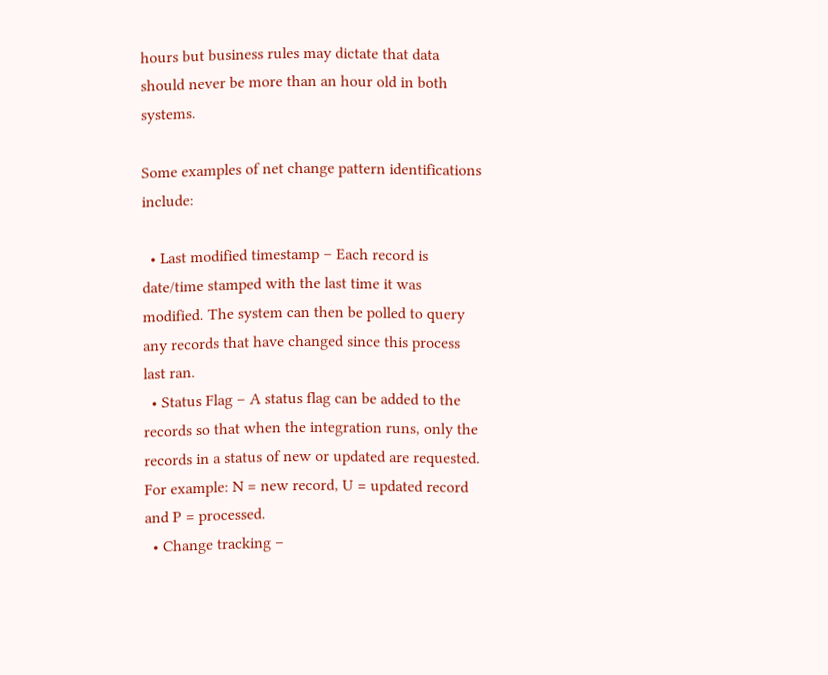hours but business rules may dictate that data should never be more than an hour old in both systems.

Some examples of net change pattern identifications include:

  • Last modified timestamp – Each record is date/time stamped with the last time it was modified. The system can then be polled to query any records that have changed since this process last ran.
  • Status Flag – A status flag can be added to the records so that when the integration runs, only the records in a status of new or updated are requested. For example: N = new record, U = updated record and P = processed.
  • Change tracking –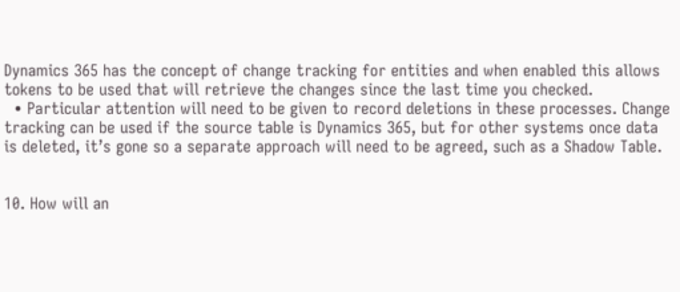Dynamics 365 has the concept of change tracking for entities and when enabled this allows tokens to be used that will retrieve the changes since the last time you checked.
  • Particular attention will need to be given to record deletions in these processes. Change tracking can be used if the source table is Dynamics 365, but for other systems once data is deleted, it’s gone so a separate approach will need to be agreed, such as a Shadow Table.


10. How will an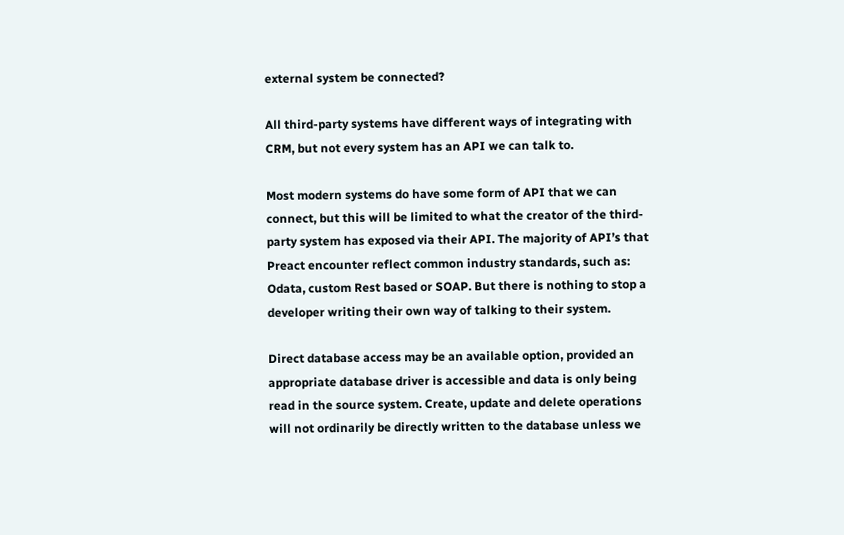external system be connected?

All third-party systems have different ways of integrating with CRM, but not every system has an API we can talk to.

Most modern systems do have some form of API that we can connect, but this will be limited to what the creator of the third-party system has exposed via their API. The majority of API’s that Preact encounter reflect common industry standards, such as: Odata, custom Rest based or SOAP. But there is nothing to stop a developer writing their own way of talking to their system.

Direct database access may be an available option, provided an appropriate database driver is accessible and data is only being read in the source system. Create, update and delete operations will not ordinarily be directly written to the database unless we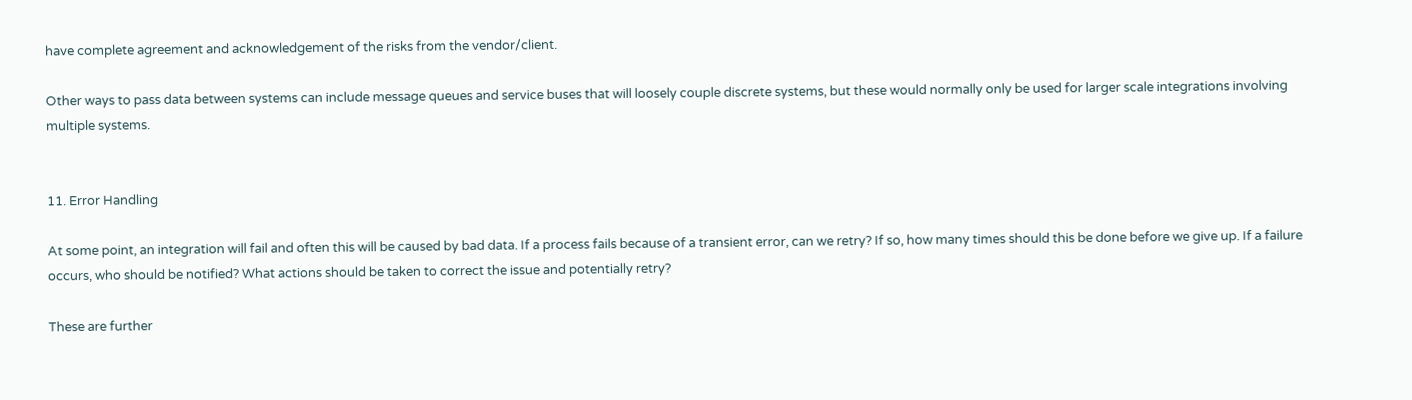have complete agreement and acknowledgement of the risks from the vendor/client.

Other ways to pass data between systems can include message queues and service buses that will loosely couple discrete systems, but these would normally only be used for larger scale integrations involving multiple systems.


11. Error Handling

At some point, an integration will fail and often this will be caused by bad data. If a process fails because of a transient error, can we retry? If so, how many times should this be done before we give up. If a failure occurs, who should be notified? What actions should be taken to correct the issue and potentially retry?

These are further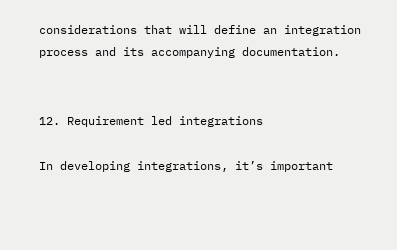considerations that will define an integration process and its accompanying documentation.


12. Requirement led integrations

In developing integrations, it’s important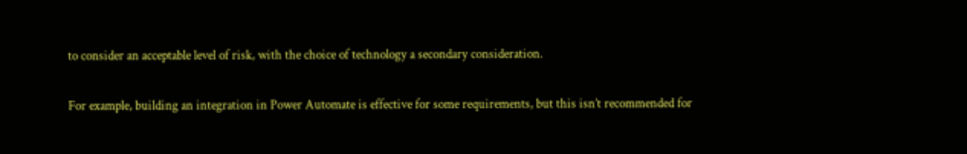to consider an acceptable level of risk, with the choice of technology a secondary consideration.

For example, building an integration in Power Automate is effective for some requirements, but this isn’t recommended for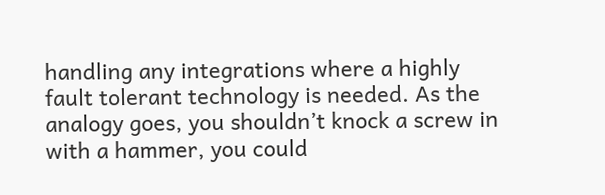handling any integrations where a highly fault tolerant technology is needed. As the analogy goes, you shouldn’t knock a screw in with a hammer, you could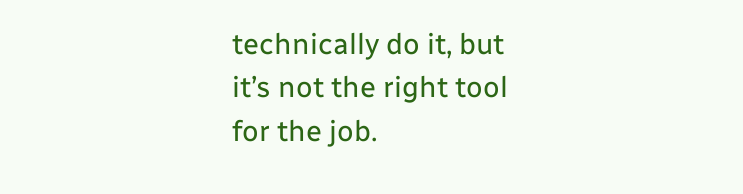technically do it, but it’s not the right tool for the job.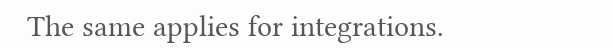The same applies for integrations.